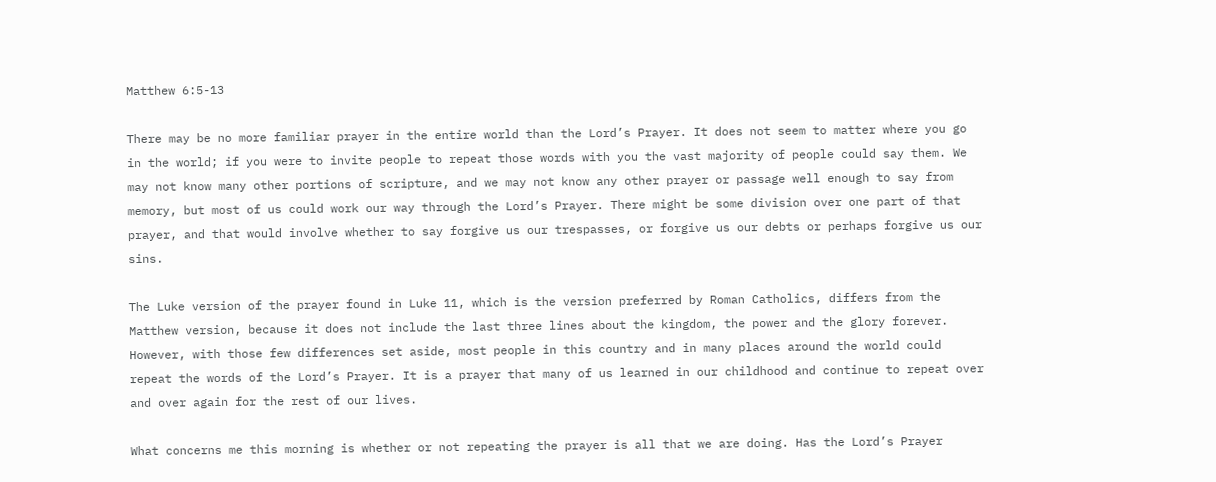Matthew 6:5-13

There may be no more familiar prayer in the entire world than the Lord’s Prayer. It does not seem to matter where you go in the world; if you were to invite people to repeat those words with you the vast majority of people could say them. We may not know many other portions of scripture, and we may not know any other prayer or passage well enough to say from memory, but most of us could work our way through the Lord’s Prayer. There might be some division over one part of that prayer, and that would involve whether to say forgive us our trespasses, or forgive us our debts or perhaps forgive us our sins.

The Luke version of the prayer found in Luke 11, which is the version preferred by Roman Catholics, differs from the Matthew version, because it does not include the last three lines about the kingdom, the power and the glory forever. However, with those few differences set aside, most people in this country and in many places around the world could repeat the words of the Lord’s Prayer. It is a prayer that many of us learned in our childhood and continue to repeat over and over again for the rest of our lives.

What concerns me this morning is whether or not repeating the prayer is all that we are doing. Has the Lord’s Prayer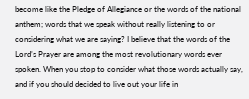become like the Pledge of Allegiance or the words of the national anthem; words that we speak without really listening to or considering what we are saying? I believe that the words of the Lord’s Prayer are among the most revolutionary words ever spoken. When you stop to consider what those words actually say, and if you should decided to live out your life in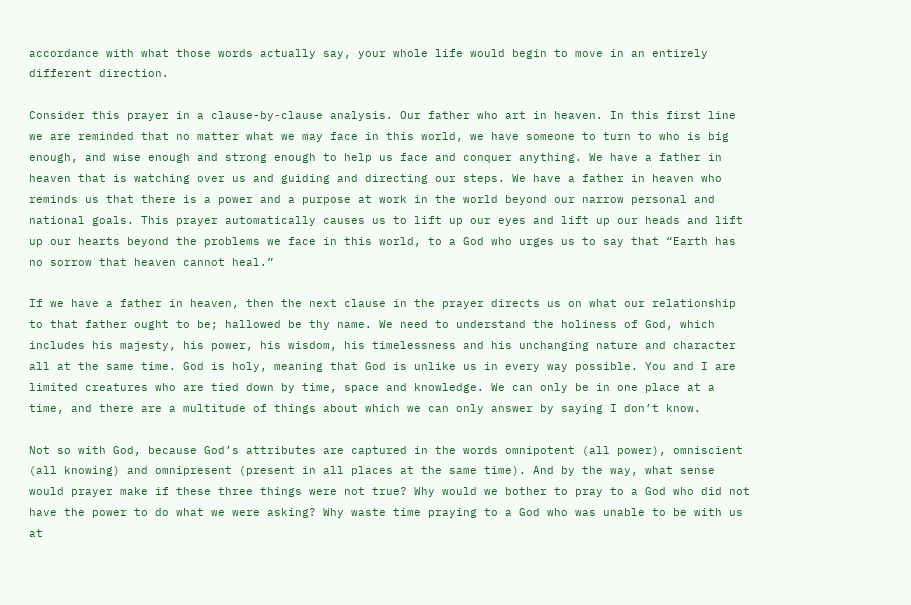accordance with what those words actually say, your whole life would begin to move in an entirely different direction.

Consider this prayer in a clause-by-clause analysis. Our father who art in heaven. In this first line we are reminded that no matter what we may face in this world, we have someone to turn to who is big enough, and wise enough and strong enough to help us face and conquer anything. We have a father in heaven that is watching over us and guiding and directing our steps. We have a father in heaven who reminds us that there is a power and a purpose at work in the world beyond our narrow personal and national goals. This prayer automatically causes us to lift up our eyes and lift up our heads and lift up our hearts beyond the problems we face in this world, to a God who urges us to say that “Earth has no sorrow that heaven cannot heal.”

If we have a father in heaven, then the next clause in the prayer directs us on what our relationship to that father ought to be; hallowed be thy name. We need to understand the holiness of God, which includes his majesty, his power, his wisdom, his timelessness and his unchanging nature and character all at the same time. God is holy, meaning that God is unlike us in every way possible. You and I are limited creatures who are tied down by time, space and knowledge. We can only be in one place at a time, and there are a multitude of things about which we can only answer by saying I don’t know.

Not so with God, because God’s attributes are captured in the words omnipotent (all power), omniscient (all knowing) and omnipresent (present in all places at the same time). And by the way, what sense would prayer make if these three things were not true? Why would we bother to pray to a God who did not have the power to do what we were asking? Why waste time praying to a God who was unable to be with us at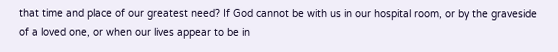that time and place of our greatest need? If God cannot be with us in our hospital room, or by the graveside of a loved one, or when our lives appear to be in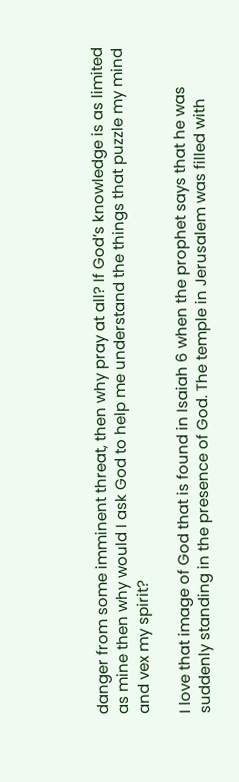danger from some imminent threat, then why pray at all? If God’s knowledge is as limited as mine then why would I ask God to help me understand the things that puzzle my mind and vex my spirit?

I love that image of God that is found in Isaiah 6 when the prophet says that he was suddenly standing in the presence of God. The temple in Jerusalem was filled with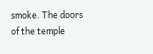smoke. The doors of the temple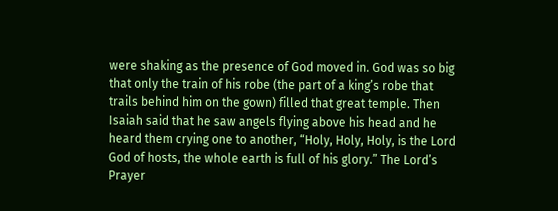were shaking as the presence of God moved in. God was so big that only the train of his robe (the part of a king’s robe that trails behind him on the gown) filled that great temple. Then Isaiah said that he saw angels flying above his head and he heard them crying one to another, “Holy, Holy, Holy, is the Lord God of hosts, the whole earth is full of his glory.” The Lord’s Prayer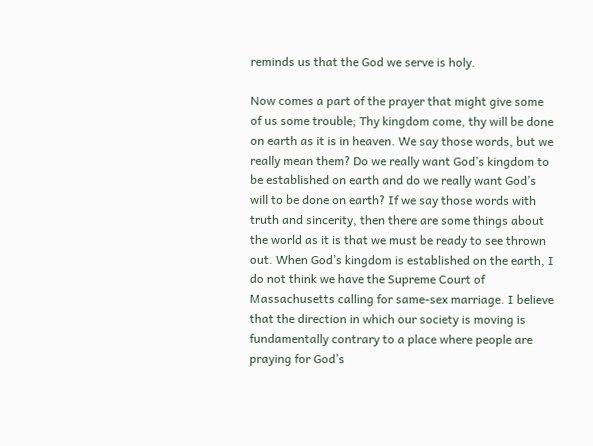reminds us that the God we serve is holy.

Now comes a part of the prayer that might give some of us some trouble; Thy kingdom come, thy will be done on earth as it is in heaven. We say those words, but we really mean them? Do we really want God’s kingdom to be established on earth and do we really want God’s will to be done on earth? If we say those words with truth and sincerity, then there are some things about the world as it is that we must be ready to see thrown out. When God’s kingdom is established on the earth, I do not think we have the Supreme Court of Massachusetts calling for same-sex marriage. I believe that the direction in which our society is moving is fundamentally contrary to a place where people are praying for God’s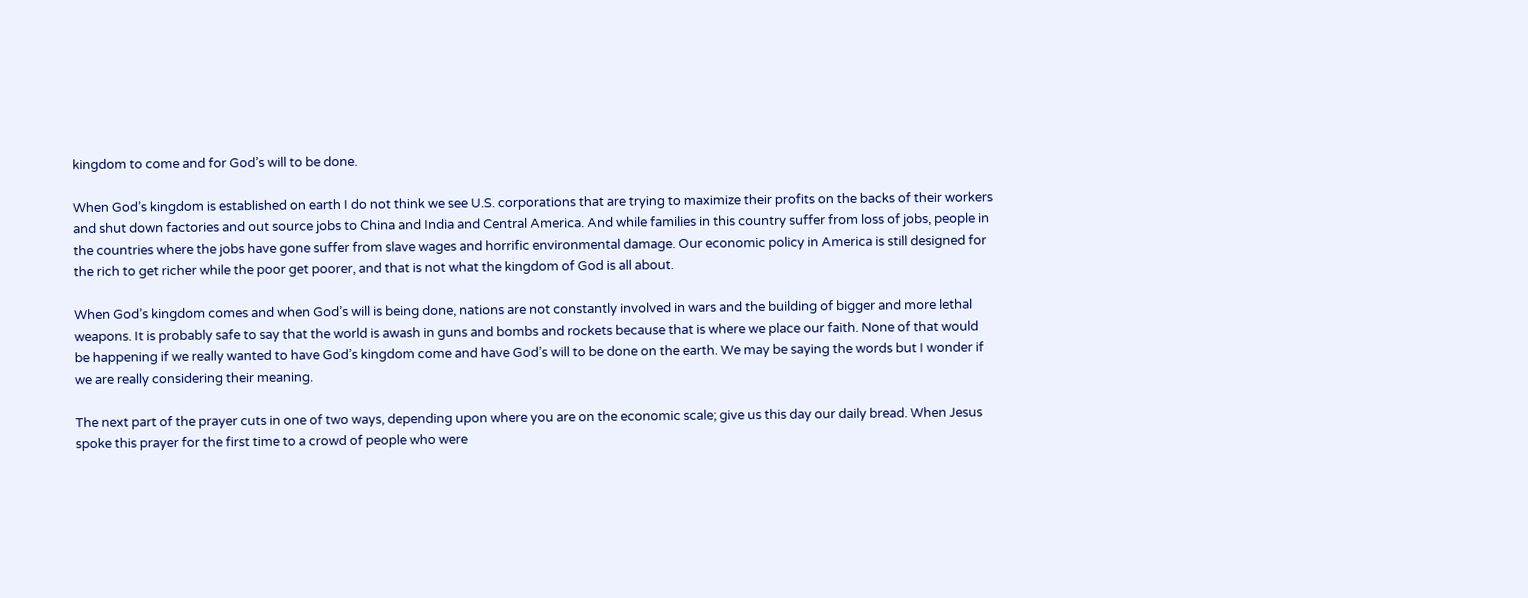kingdom to come and for God’s will to be done.

When God’s kingdom is established on earth I do not think we see U.S. corporations that are trying to maximize their profits on the backs of their workers and shut down factories and out source jobs to China and India and Central America. And while families in this country suffer from loss of jobs, people in the countries where the jobs have gone suffer from slave wages and horrific environmental damage. Our economic policy in America is still designed for the rich to get richer while the poor get poorer, and that is not what the kingdom of God is all about.

When God’s kingdom comes and when God’s will is being done, nations are not constantly involved in wars and the building of bigger and more lethal weapons. It is probably safe to say that the world is awash in guns and bombs and rockets because that is where we place our faith. None of that would be happening if we really wanted to have God’s kingdom come and have God’s will to be done on the earth. We may be saying the words but I wonder if we are really considering their meaning.

The next part of the prayer cuts in one of two ways, depending upon where you are on the economic scale; give us this day our daily bread. When Jesus spoke this prayer for the first time to a crowd of people who were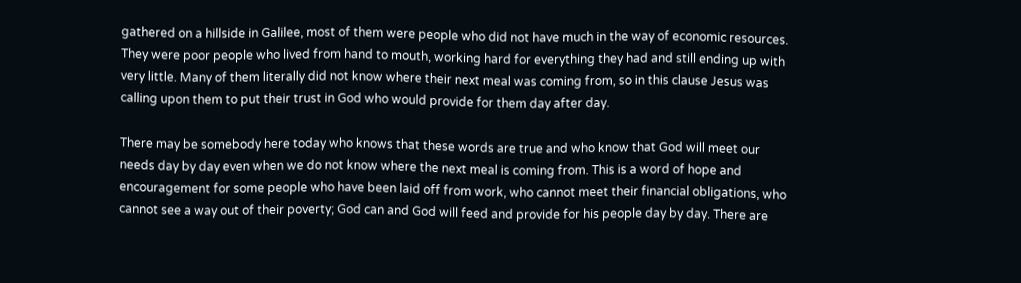gathered on a hillside in Galilee, most of them were people who did not have much in the way of economic resources. They were poor people who lived from hand to mouth, working hard for everything they had and still ending up with very little. Many of them literally did not know where their next meal was coming from, so in this clause Jesus was calling upon them to put their trust in God who would provide for them day after day.

There may be somebody here today who knows that these words are true and who know that God will meet our needs day by day even when we do not know where the next meal is coming from. This is a word of hope and encouragement for some people who have been laid off from work, who cannot meet their financial obligations, who cannot see a way out of their poverty; God can and God will feed and provide for his people day by day. There are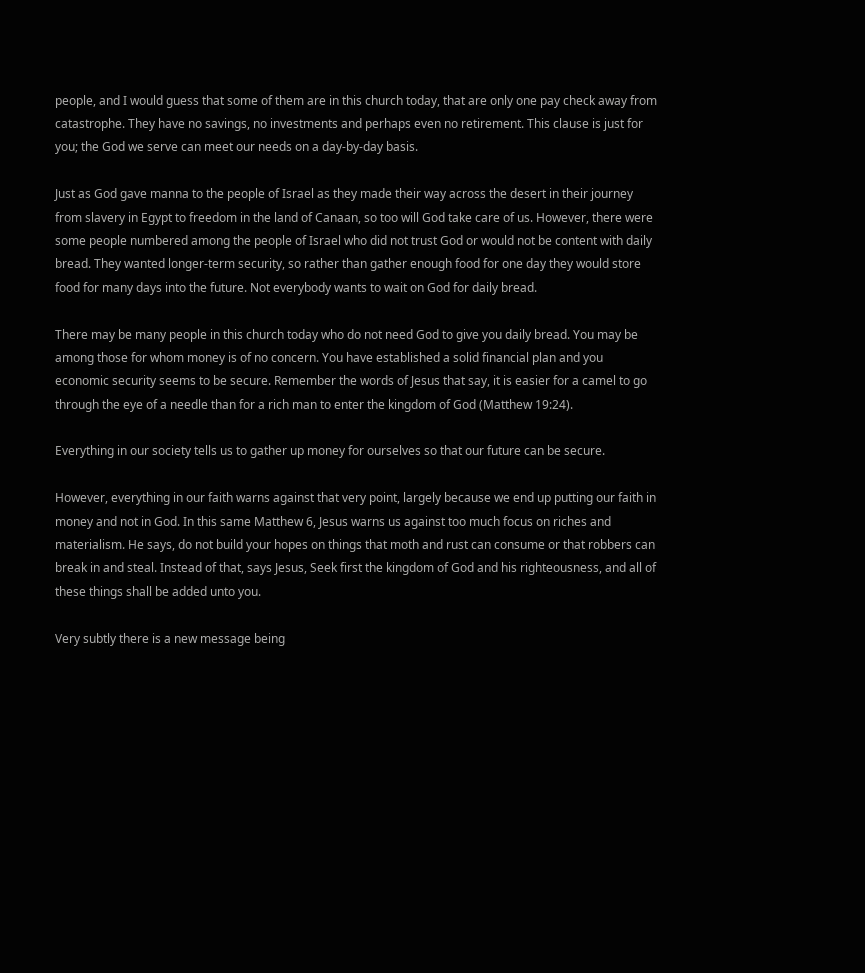people, and I would guess that some of them are in this church today, that are only one pay check away from catastrophe. They have no savings, no investments and perhaps even no retirement. This clause is just for you; the God we serve can meet our needs on a day-by-day basis.

Just as God gave manna to the people of Israel as they made their way across the desert in their journey from slavery in Egypt to freedom in the land of Canaan, so too will God take care of us. However, there were some people numbered among the people of Israel who did not trust God or would not be content with daily bread. They wanted longer-term security, so rather than gather enough food for one day they would store food for many days into the future. Not everybody wants to wait on God for daily bread.

There may be many people in this church today who do not need God to give you daily bread. You may be among those for whom money is of no concern. You have established a solid financial plan and you economic security seems to be secure. Remember the words of Jesus that say, it is easier for a camel to go through the eye of a needle than for a rich man to enter the kingdom of God (Matthew 19:24).

Everything in our society tells us to gather up money for ourselves so that our future can be secure.

However, everything in our faith warns against that very point, largely because we end up putting our faith in money and not in God. In this same Matthew 6, Jesus warns us against too much focus on riches and materialism. He says, do not build your hopes on things that moth and rust can consume or that robbers can break in and steal. Instead of that, says Jesus, Seek first the kingdom of God and his righteousness, and all of these things shall be added unto you.

Very subtly there is a new message being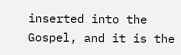inserted into the Gospel, and it is the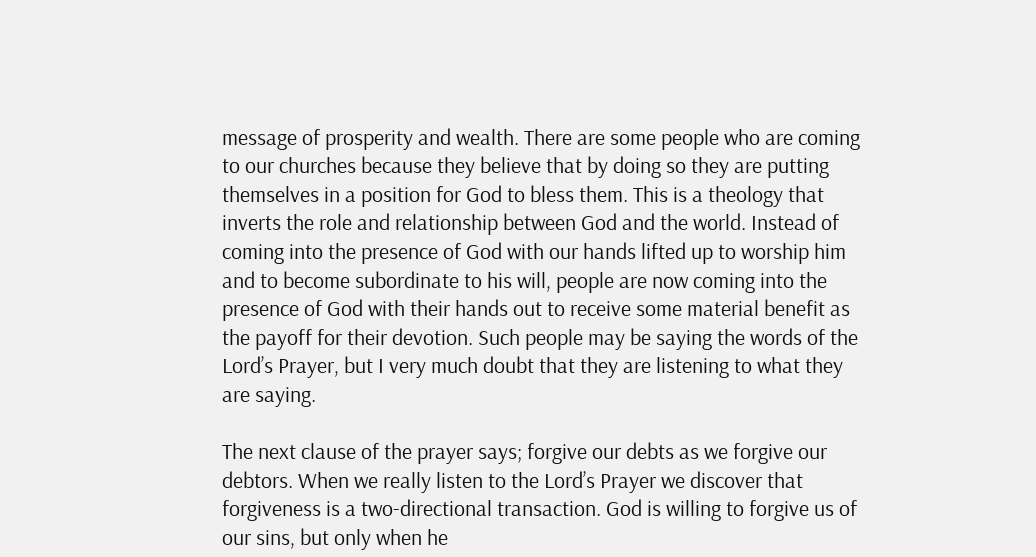message of prosperity and wealth. There are some people who are coming to our churches because they believe that by doing so they are putting themselves in a position for God to bless them. This is a theology that inverts the role and relationship between God and the world. Instead of coming into the presence of God with our hands lifted up to worship him and to become subordinate to his will, people are now coming into the presence of God with their hands out to receive some material benefit as the payoff for their devotion. Such people may be saying the words of the Lord’s Prayer, but I very much doubt that they are listening to what they are saying.

The next clause of the prayer says; forgive our debts as we forgive our debtors. When we really listen to the Lord’s Prayer we discover that forgiveness is a two-directional transaction. God is willing to forgive us of our sins, but only when he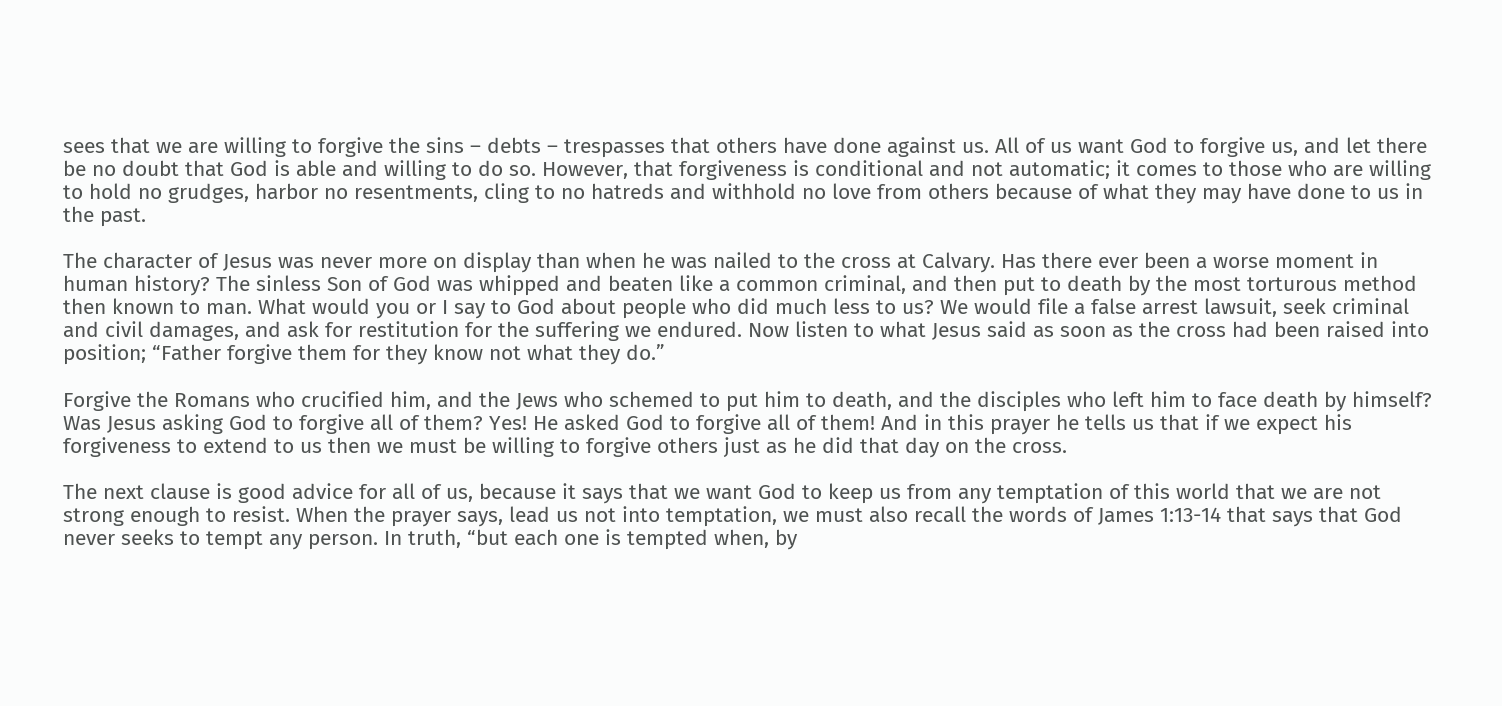sees that we are willing to forgive the sins – debts – trespasses that others have done against us. All of us want God to forgive us, and let there be no doubt that God is able and willing to do so. However, that forgiveness is conditional and not automatic; it comes to those who are willing to hold no grudges, harbor no resentments, cling to no hatreds and withhold no love from others because of what they may have done to us in the past.

The character of Jesus was never more on display than when he was nailed to the cross at Calvary. Has there ever been a worse moment in human history? The sinless Son of God was whipped and beaten like a common criminal, and then put to death by the most torturous method then known to man. What would you or I say to God about people who did much less to us? We would file a false arrest lawsuit, seek criminal and civil damages, and ask for restitution for the suffering we endured. Now listen to what Jesus said as soon as the cross had been raised into position; “Father forgive them for they know not what they do.”

Forgive the Romans who crucified him, and the Jews who schemed to put him to death, and the disciples who left him to face death by himself? Was Jesus asking God to forgive all of them? Yes! He asked God to forgive all of them! And in this prayer he tells us that if we expect his forgiveness to extend to us then we must be willing to forgive others just as he did that day on the cross.

The next clause is good advice for all of us, because it says that we want God to keep us from any temptation of this world that we are not strong enough to resist. When the prayer says, lead us not into temptation, we must also recall the words of James 1:13-14 that says that God never seeks to tempt any person. In truth, “but each one is tempted when, by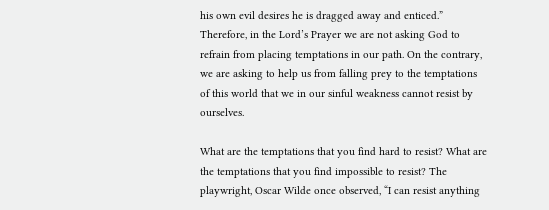his own evil desires he is dragged away and enticed.” Therefore, in the Lord’s Prayer we are not asking God to refrain from placing temptations in our path. On the contrary, we are asking to help us from falling prey to the temptations of this world that we in our sinful weakness cannot resist by ourselves.

What are the temptations that you find hard to resist? What are the temptations that you find impossible to resist? The playwright, Oscar Wilde once observed, “I can resist anything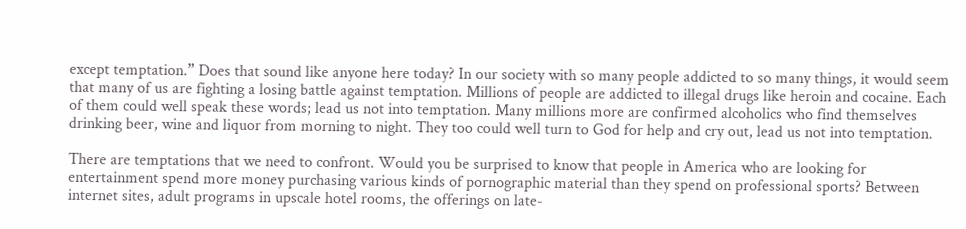except temptation.” Does that sound like anyone here today? In our society with so many people addicted to so many things, it would seem that many of us are fighting a losing battle against temptation. Millions of people are addicted to illegal drugs like heroin and cocaine. Each of them could well speak these words; lead us not into temptation. Many millions more are confirmed alcoholics who find themselves drinking beer, wine and liquor from morning to night. They too could well turn to God for help and cry out, lead us not into temptation.

There are temptations that we need to confront. Would you be surprised to know that people in America who are looking for entertainment spend more money purchasing various kinds of pornographic material than they spend on professional sports? Between internet sites, adult programs in upscale hotel rooms, the offerings on late-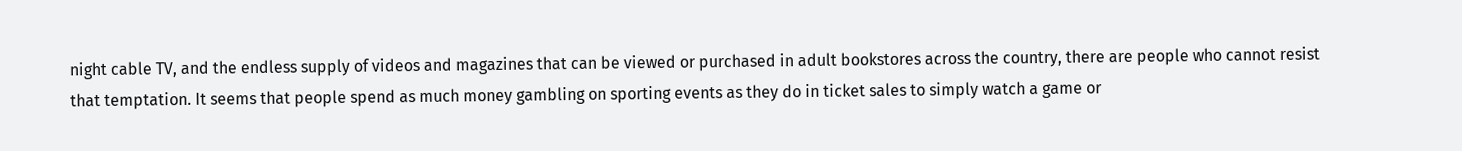night cable TV, and the endless supply of videos and magazines that can be viewed or purchased in adult bookstores across the country, there are people who cannot resist that temptation. It seems that people spend as much money gambling on sporting events as they do in ticket sales to simply watch a game or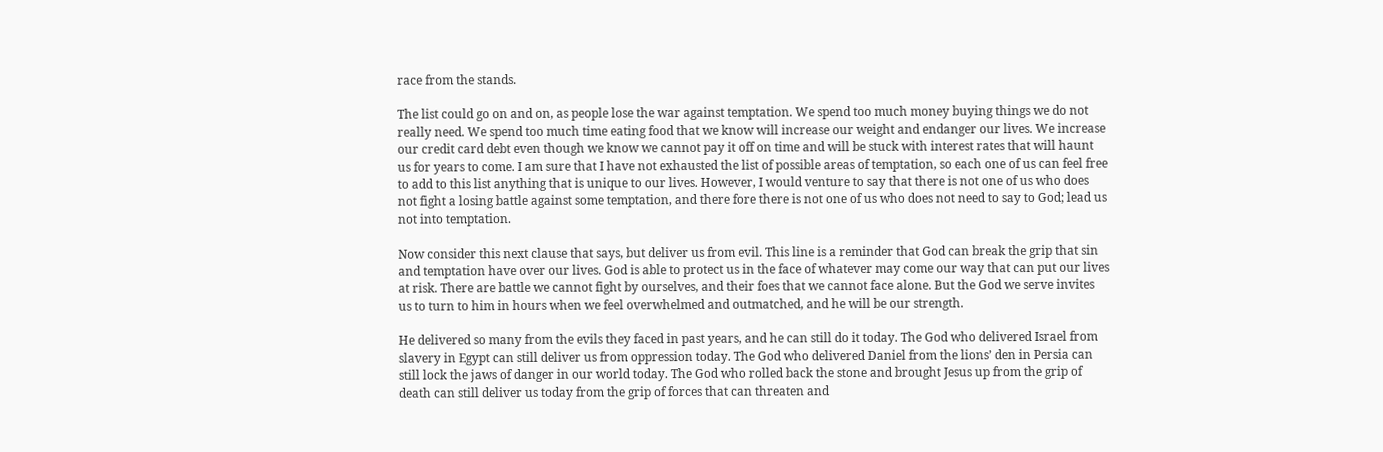race from the stands.

The list could go on and on, as people lose the war against temptation. We spend too much money buying things we do not really need. We spend too much time eating food that we know will increase our weight and endanger our lives. We increase our credit card debt even though we know we cannot pay it off on time and will be stuck with interest rates that will haunt us for years to come. I am sure that I have not exhausted the list of possible areas of temptation, so each one of us can feel free to add to this list anything that is unique to our lives. However, I would venture to say that there is not one of us who does not fight a losing battle against some temptation, and there fore there is not one of us who does not need to say to God; lead us not into temptation.

Now consider this next clause that says, but deliver us from evil. This line is a reminder that God can break the grip that sin and temptation have over our lives. God is able to protect us in the face of whatever may come our way that can put our lives at risk. There are battle we cannot fight by ourselves, and their foes that we cannot face alone. But the God we serve invites us to turn to him in hours when we feel overwhelmed and outmatched, and he will be our strength.

He delivered so many from the evils they faced in past years, and he can still do it today. The God who delivered Israel from slavery in Egypt can still deliver us from oppression today. The God who delivered Daniel from the lions’ den in Persia can still lock the jaws of danger in our world today. The God who rolled back the stone and brought Jesus up from the grip of death can still deliver us today from the grip of forces that can threaten and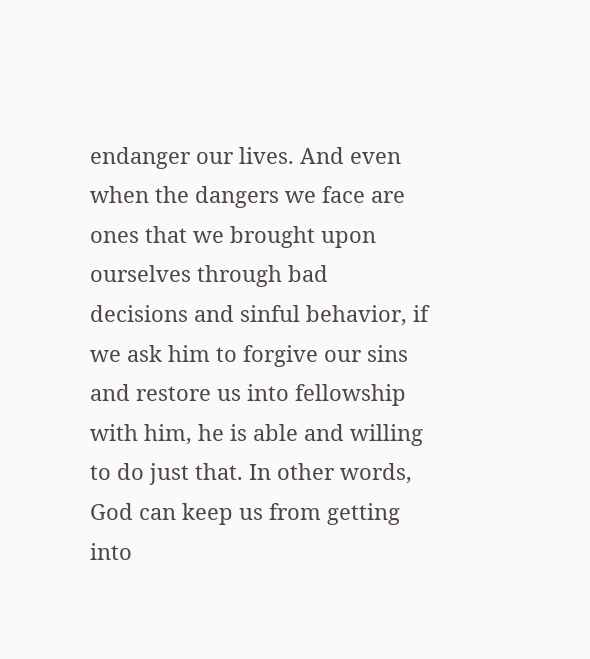endanger our lives. And even when the dangers we face are ones that we brought upon ourselves through bad decisions and sinful behavior, if we ask him to forgive our sins and restore us into fellowship with him, he is able and willing to do just that. In other words, God can keep us from getting into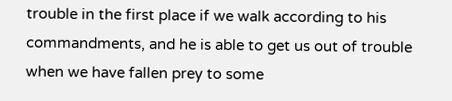trouble in the first place if we walk according to his commandments, and he is able to get us out of trouble when we have fallen prey to some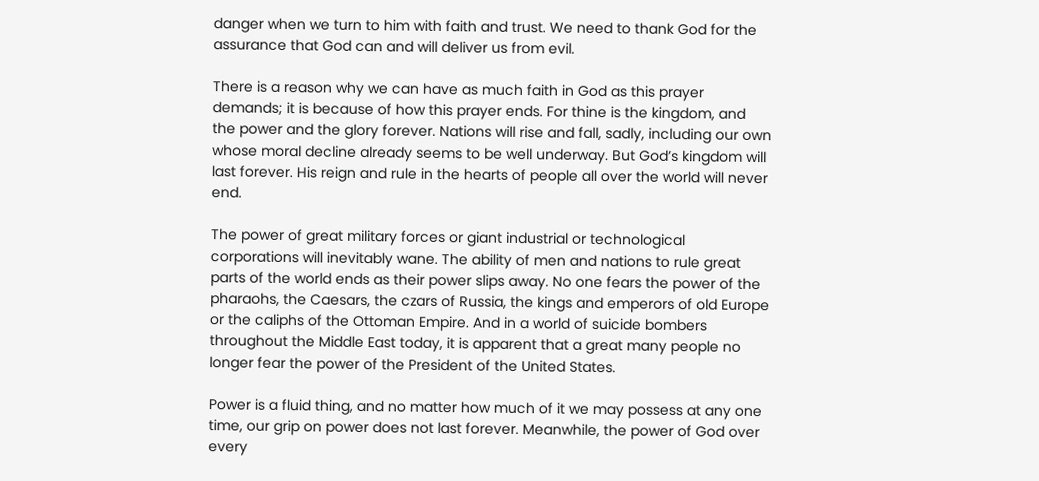danger when we turn to him with faith and trust. We need to thank God for the assurance that God can and will deliver us from evil.

There is a reason why we can have as much faith in God as this prayer demands; it is because of how this prayer ends. For thine is the kingdom, and the power and the glory forever. Nations will rise and fall, sadly, including our own whose moral decline already seems to be well underway. But God’s kingdom will last forever. His reign and rule in the hearts of people all over the world will never end.

The power of great military forces or giant industrial or technological corporations will inevitably wane. The ability of men and nations to rule great parts of the world ends as their power slips away. No one fears the power of the pharaohs, the Caesars, the czars of Russia, the kings and emperors of old Europe or the caliphs of the Ottoman Empire. And in a world of suicide bombers throughout the Middle East today, it is apparent that a great many people no longer fear the power of the President of the United States.

Power is a fluid thing, and no matter how much of it we may possess at any one time, our grip on power does not last forever. Meanwhile, the power of God over every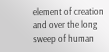element of creation and over the long sweep of human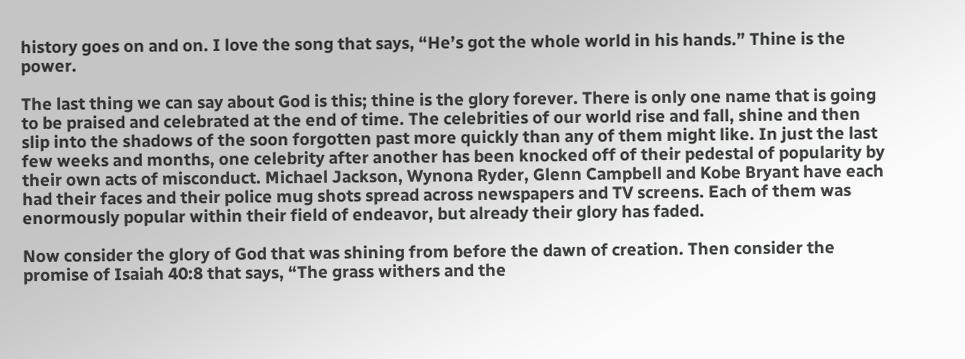history goes on and on. I love the song that says, “He’s got the whole world in his hands.” Thine is the power.

The last thing we can say about God is this; thine is the glory forever. There is only one name that is going to be praised and celebrated at the end of time. The celebrities of our world rise and fall, shine and then slip into the shadows of the soon forgotten past more quickly than any of them might like. In just the last few weeks and months, one celebrity after another has been knocked off of their pedestal of popularity by their own acts of misconduct. Michael Jackson, Wynona Ryder, Glenn Campbell and Kobe Bryant have each had their faces and their police mug shots spread across newspapers and TV screens. Each of them was enormously popular within their field of endeavor, but already their glory has faded.

Now consider the glory of God that was shining from before the dawn of creation. Then consider the promise of Isaiah 40:8 that says, “The grass withers and the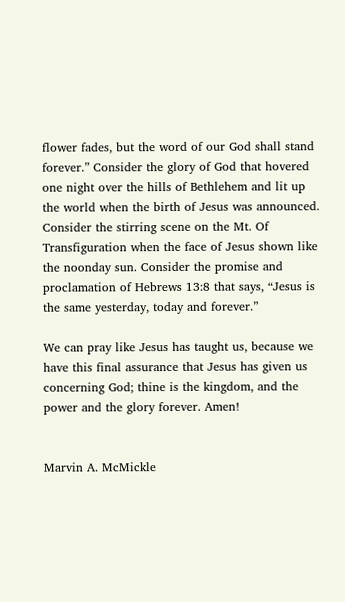flower fades, but the word of our God shall stand forever.” Consider the glory of God that hovered one night over the hills of Bethlehem and lit up the world when the birth of Jesus was announced. Consider the stirring scene on the Mt. Of Transfiguration when the face of Jesus shown like the noonday sun. Consider the promise and proclamation of Hebrews 13:8 that says, “Jesus is the same yesterday, today and forever.”

We can pray like Jesus has taught us, because we have this final assurance that Jesus has given us concerning God; thine is the kingdom, and the power and the glory forever. Amen!


Marvin A. McMickle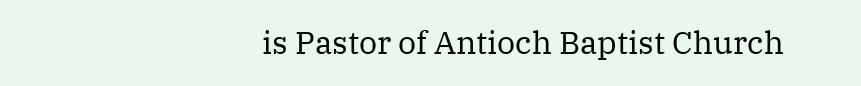is Pastor of Antioch Baptist Church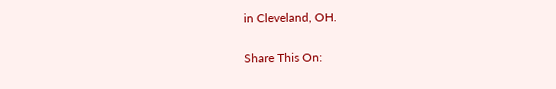in Cleveland, OH.

Share This On: